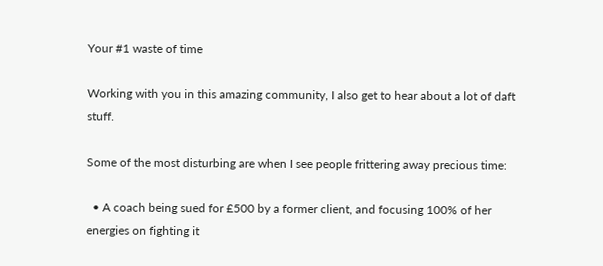Your #1 waste of time

Working with you in this amazing community, I also get to hear about a lot of daft stuff.

Some of the most disturbing are when I see people frittering away precious time:

  • A coach being sued for £500 by a former client, and focusing 100% of her energies on fighting it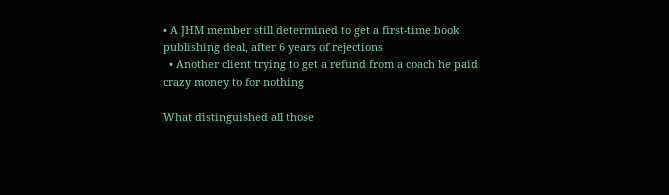• A JHM member still determined to get a first-time book publishing deal, after 6 years of rejections
  • Another client trying to get a refund from a coach he paid crazy money to for nothing

What distinguished all those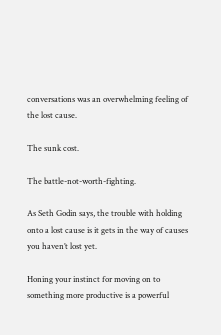conversations was an overwhelming feeling of the lost cause.

The sunk cost.

The battle-not-worth-fighting.

As Seth Godin says, the trouble with holding onto a lost cause is it gets in the way of causes you haven’t lost yet.

Honing your instinct for moving on to something more productive is a powerful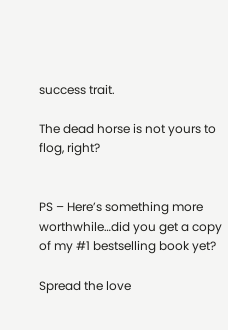success trait.

The dead horse is not yours to flog, right?


PS – Here’s something more worthwhile…did you get a copy of my #1 bestselling book yet?

Spread the love